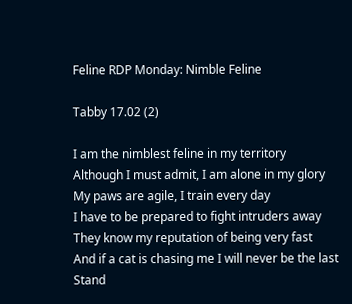Feline RDP Monday: Nimble Feline

Tabby 17.02 (2)

I am the nimblest feline in my territory
Although I must admit, I am alone in my glory
My paws are agile, I train every day
I have to be prepared to fight intruders away
They know my reputation of being very fast
And if a cat is chasing me I will never be the last
Stand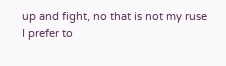up and fight, no that is not my ruse
I prefer to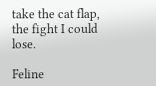take the cat flap, the fight I could lose.

Feline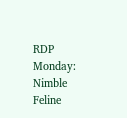RDP Monday: Nimble Feline